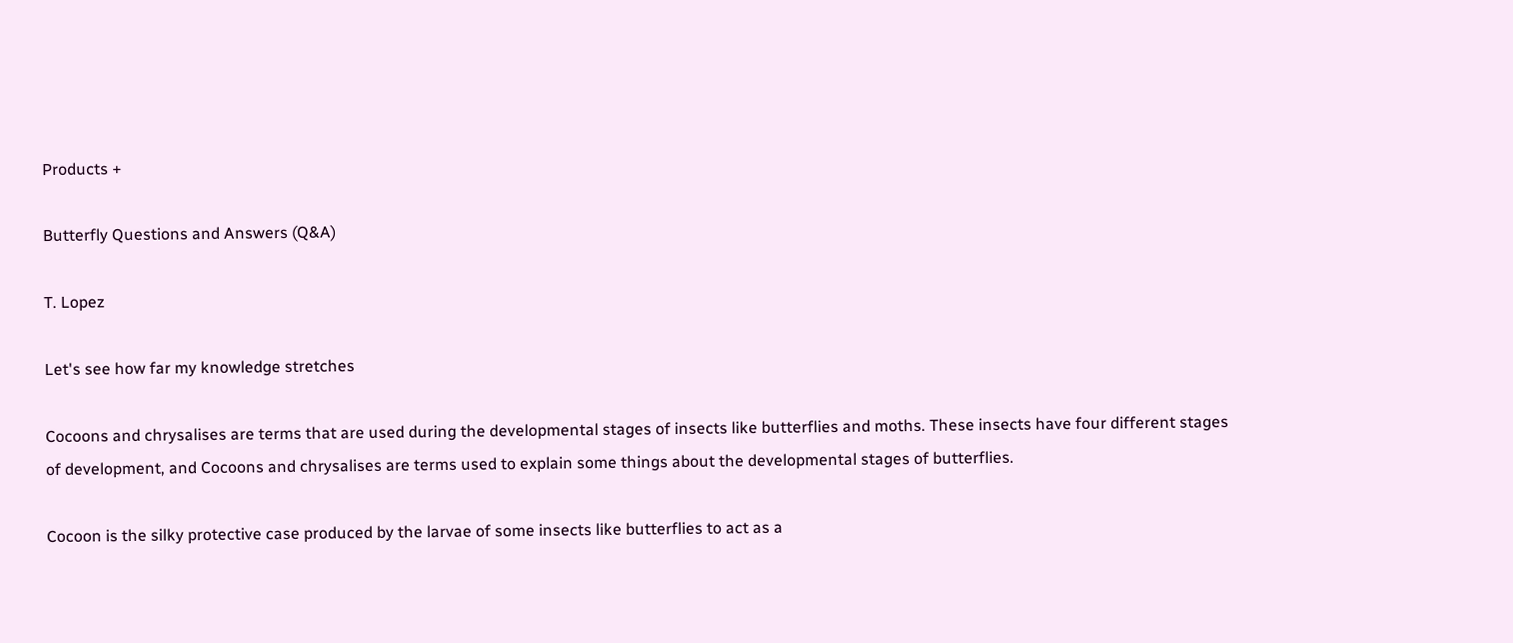Products +

Butterfly Questions and Answers (Q&A)

T. Lopez

Let's see how far my knowledge stretches

Cocoons and chrysalises are terms that are used during the developmental stages of insects like butterflies and moths. These insects have four different stages of development, and Cocoons and chrysalises are terms used to explain some things about the developmental stages of butterflies.

Cocoon is the silky protective case produced by the larvae of some insects like butterflies to act as a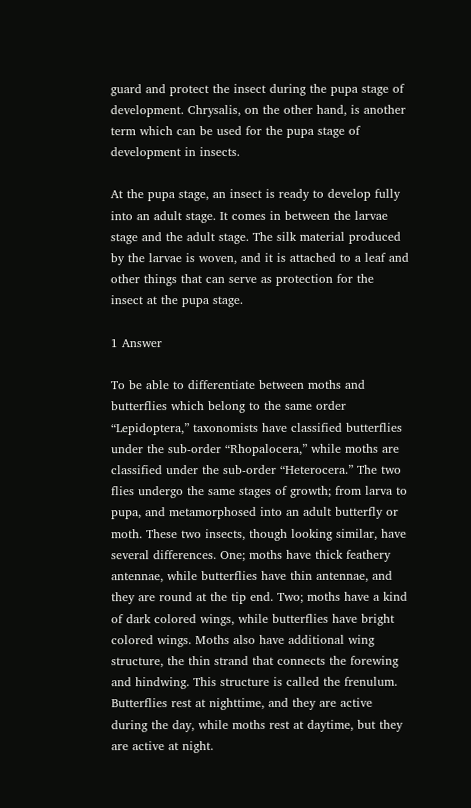guard and protect the insect during the pupa stage of development. Chrysalis, on the other hand, is another term which can be used for the pupa stage of development in insects.

At the pupa stage, an insect is ready to develop fully into an adult stage. It comes in between the larvae stage and the adult stage. The silk material produced by the larvae is woven, and it is attached to a leaf and other things that can serve as protection for the insect at the pupa stage.

1 Answer

To be able to differentiate between moths and butterflies which belong to the same order “Lepidoptera,” taxonomists have classified butterflies under the sub-order “Rhopalocera,” while moths are classified under the sub-order “Heterocera.” The two flies undergo the same stages of growth; from larva to pupa, and metamorphosed into an adult butterfly or moth. These two insects, though looking similar, have several differences. One; moths have thick feathery antennae, while butterflies have thin antennae, and they are round at the tip end. Two; moths have a kind of dark colored wings, while butterflies have bright colored wings. Moths also have additional wing structure, the thin strand that connects the forewing and hindwing. This structure is called the frenulum. Butterflies rest at nighttime, and they are active during the day, while moths rest at daytime, but they are active at night.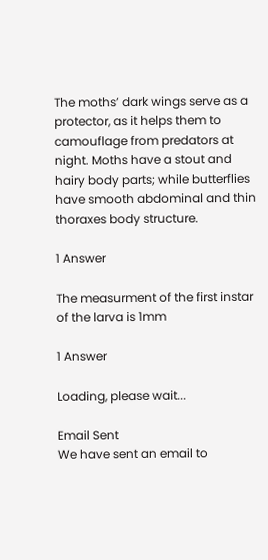The moths’ dark wings serve as a protector, as it helps them to camouflage from predators at night. Moths have a stout and hairy body parts; while butterflies have smooth abdominal and thin thoraxes body structure.

1 Answer

The measurment of the first instar of the larva is 1mm

1 Answer

Loading, please wait...

Email Sent
We have sent an email to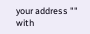your address "" with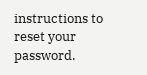instructions to reset your password.